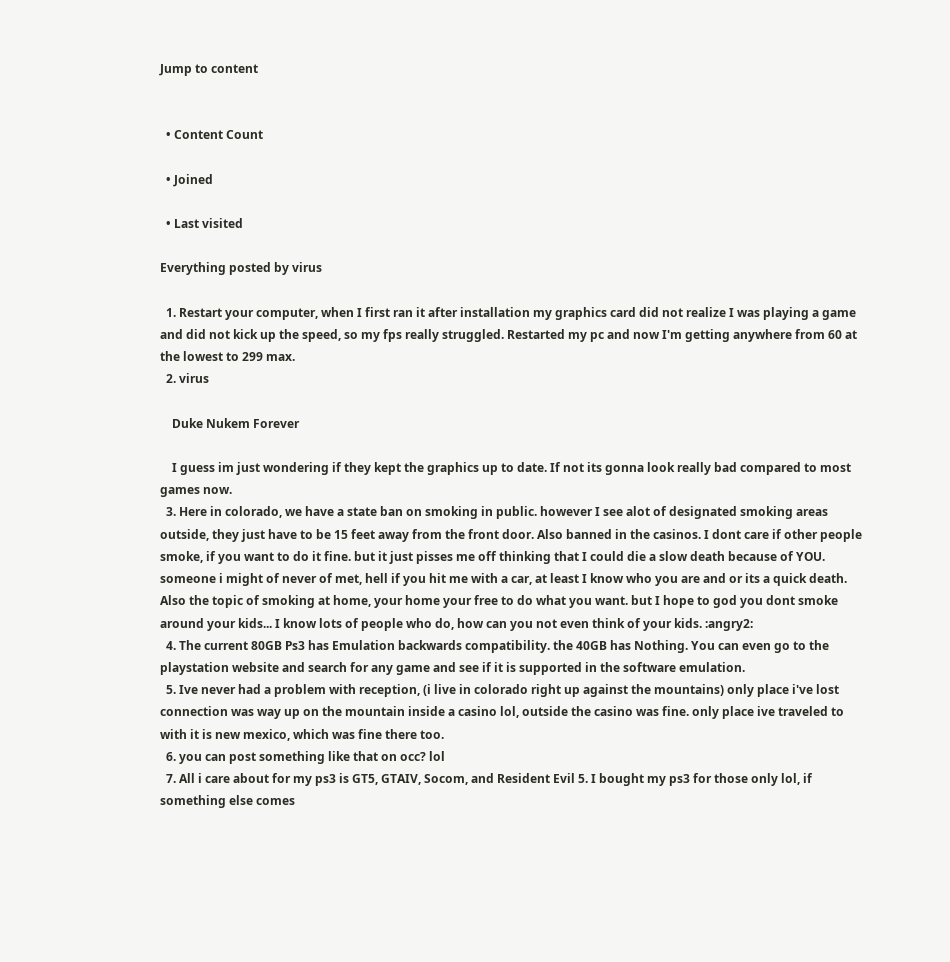Jump to content


  • Content Count

  • Joined

  • Last visited

Everything posted by virus

  1. Restart your computer, when I first ran it after installation my graphics card did not realize I was playing a game and did not kick up the speed, so my fps really struggled. Restarted my pc and now I'm getting anywhere from 60 at the lowest to 299 max.
  2. virus

    Duke Nukem Forever

    I guess im just wondering if they kept the graphics up to date. If not its gonna look really bad compared to most games now.
  3. Here in colorado, we have a state ban on smoking in public. however I see alot of designated smoking areas outside, they just have to be 15 feet away from the front door. Also banned in the casinos. I dont care if other people smoke, if you want to do it fine. but it just pisses me off thinking that I could die a slow death because of YOU. someone i might of never of met, hell if you hit me with a car, at least I know who you are and or its a quick death. Also the topic of smoking at home, your home your free to do what you want. but I hope to god you dont smoke around your kids... I know lots of people who do, how can you not even think of your kids. :angry2:
  4. The current 80GB Ps3 has Emulation backwards compatibility. the 40GB has Nothing. You can even go to the playstation website and search for any game and see if it is supported in the software emulation.
  5. Ive never had a problem with reception, (i live in colorado right up against the mountains) only place i've lost connection was way up on the mountain inside a casino lol, outside the casino was fine. only place ive traveled to with it is new mexico, which was fine there too.
  6. you can post something like that on occ? lol
  7. All i care about for my ps3 is GT5, GTAIV, Socom, and Resident Evil 5. I bought my ps3 for those only lol, if something else comes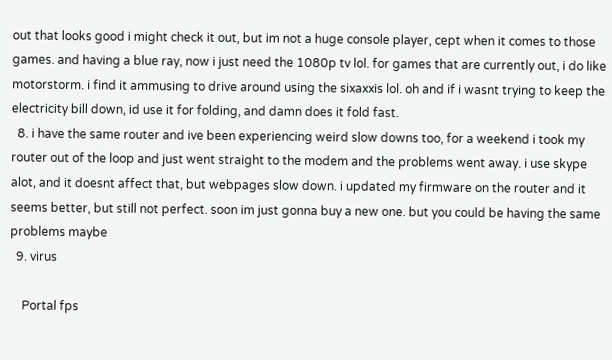out that looks good i might check it out, but im not a huge console player, cept when it comes to those games. and having a blue ray, now i just need the 1080p tv lol. for games that are currently out, i do like motorstorm. i find it ammusing to drive around using the sixaxxis lol. oh and if i wasnt trying to keep the electricity bill down, id use it for folding, and damn does it fold fast.
  8. i have the same router and ive been experiencing weird slow downs too, for a weekend i took my router out of the loop and just went straight to the modem and the problems went away. i use skype alot, and it doesnt affect that, but webpages slow down. i updated my firmware on the router and it seems better, but still not perfect. soon im just gonna buy a new one. but you could be having the same problems maybe
  9. virus

    Portal fps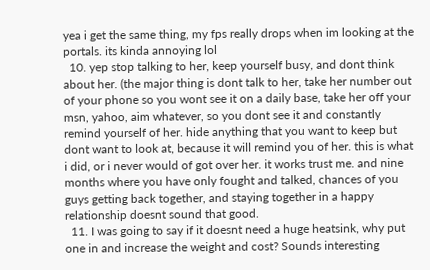yea i get the same thing, my fps really drops when im looking at the portals. its kinda annoying lol
  10. yep stop talking to her, keep yourself busy, and dont think about her. (the major thing is dont talk to her, take her number out of your phone so you wont see it on a daily base, take her off your msn, yahoo, aim whatever, so you dont see it and constantly remind yourself of her. hide anything that you want to keep but dont want to look at, because it will remind you of her. this is what i did, or i never would of got over her. it works trust me. and nine months where you have only fought and talked, chances of you guys getting back together, and staying together in a happy relationship doesnt sound that good.
  11. I was going to say if it doesnt need a huge heatsink, why put one in and increase the weight and cost? Sounds interesting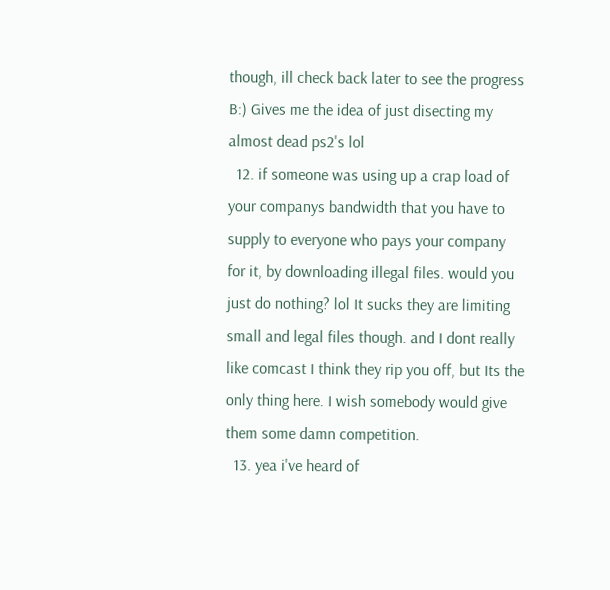though, ill check back later to see the progress B:) Gives me the idea of just disecting my almost dead ps2's lol
  12. if someone was using up a crap load of your companys bandwidth that you have to supply to everyone who pays your company for it, by downloading illegal files. would you just do nothing? lol It sucks they are limiting small and legal files though. and I dont really like comcast I think they rip you off, but Its the only thing here. I wish somebody would give them some damn competition.
  13. yea i've heard of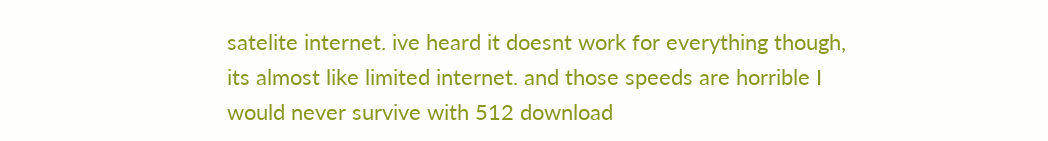satelite internet. ive heard it doesnt work for everything though, its almost like limited internet. and those speeds are horrible I would never survive with 512 download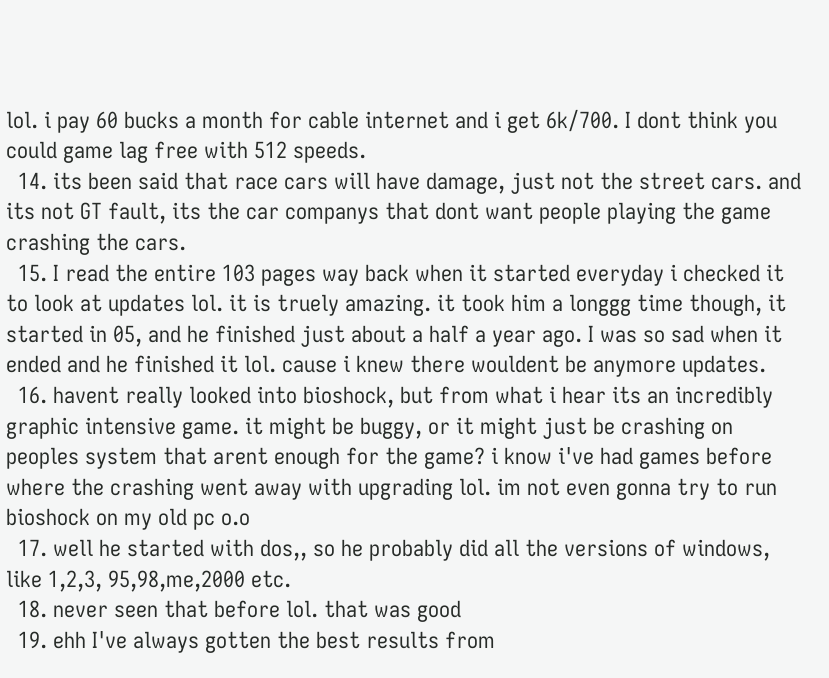lol. i pay 60 bucks a month for cable internet and i get 6k/700. I dont think you could game lag free with 512 speeds.
  14. its been said that race cars will have damage, just not the street cars. and its not GT fault, its the car companys that dont want people playing the game crashing the cars.
  15. I read the entire 103 pages way back when it started everyday i checked it to look at updates lol. it is truely amazing. it took him a longgg time though, it started in 05, and he finished just about a half a year ago. I was so sad when it ended and he finished it lol. cause i knew there wouldent be anymore updates.
  16. havent really looked into bioshock, but from what i hear its an incredibly graphic intensive game. it might be buggy, or it might just be crashing on peoples system that arent enough for the game? i know i've had games before where the crashing went away with upgrading lol. im not even gonna try to run bioshock on my old pc o.o
  17. well he started with dos,, so he probably did all the versions of windows, like 1,2,3, 95,98,me,2000 etc.
  18. never seen that before lol. that was good
  19. ehh I've always gotten the best results from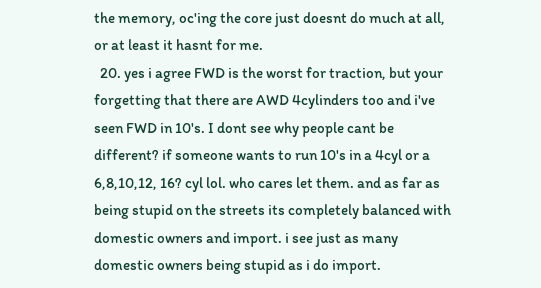the memory, oc'ing the core just doesnt do much at all, or at least it hasnt for me.
  20. yes i agree FWD is the worst for traction, but your forgetting that there are AWD 4cylinders too and i've seen FWD in 10's. I dont see why people cant be different? if someone wants to run 10's in a 4cyl or a 6,8,10,12, 16? cyl lol. who cares let them. and as far as being stupid on the streets its completely balanced with domestic owners and import. i see just as many domestic owners being stupid as i do import.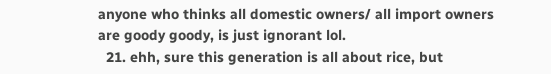anyone who thinks all domestic owners/ all import owners are goody goody, is just ignorant lol.
  21. ehh, sure this generation is all about rice, but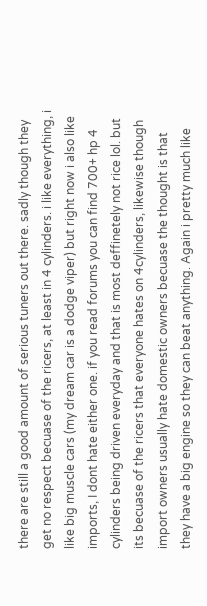there are still a good amount of serious tuners out there. sadly though they get no respect becuase of the ricers, at least in 4 cylinders. i like everything, i like big muscle cars (my dream car is a dodge viper) but right now i also like imports, I dont hate either one. if you read forums you can find 700+ hp 4 cylinders being driven everyday and that is most deffinetely not rice lol. but its becuase of the ricers that everyone hates on 4cylinders, likewise though import owners usually hate domestic owners becuase the thought is that they have a big engine so they can beat anything. Again i pretty much like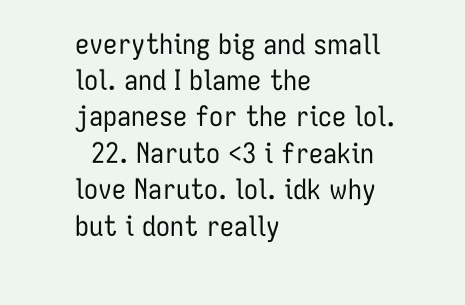everything big and small lol. and I blame the japanese for the rice lol.
  22. Naruto <3 i freakin love Naruto. lol. idk why but i dont really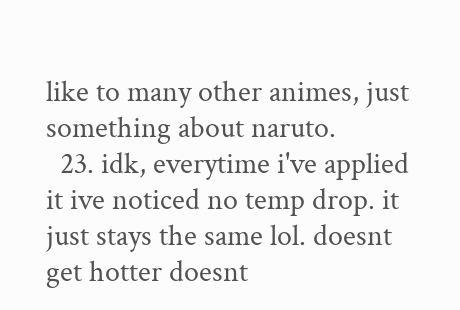like to many other animes, just something about naruto.
  23. idk, everytime i've applied it ive noticed no temp drop. it just stays the same lol. doesnt get hotter doesnt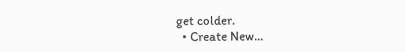get colder.
  • Create New...